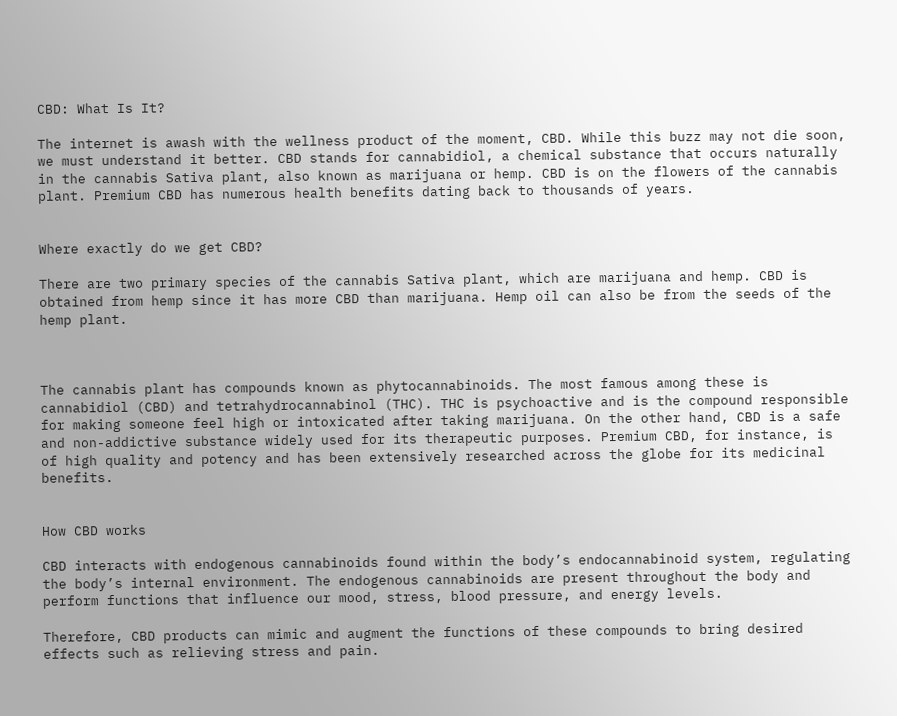CBD: What Is It?

The internet is awash with the wellness product of the moment, CBD. While this buzz may not die soon, we must understand it better. CBD stands for cannabidiol, a chemical substance that occurs naturally in the cannabis Sativa plant, also known as marijuana or hemp. CBD is on the flowers of the cannabis plant. Premium CBD has numerous health benefits dating back to thousands of years.


Where exactly do we get CBD?

There are two primary species of the cannabis Sativa plant, which are marijuana and hemp. CBD is obtained from hemp since it has more CBD than marijuana. Hemp oil can also be from the seeds of the hemp plant.



The cannabis plant has compounds known as phytocannabinoids. The most famous among these is cannabidiol (CBD) and tetrahydrocannabinol (THC). THC is psychoactive and is the compound responsible for making someone feel high or intoxicated after taking marijuana. On the other hand, CBD is a safe and non-addictive substance widely used for its therapeutic purposes. Premium CBD, for instance, is of high quality and potency and has been extensively researched across the globe for its medicinal benefits.


How CBD works

CBD interacts with endogenous cannabinoids found within the body’s endocannabinoid system, regulating the body’s internal environment. The endogenous cannabinoids are present throughout the body and perform functions that influence our mood, stress, blood pressure, and energy levels.

Therefore, CBD products can mimic and augment the functions of these compounds to bring desired effects such as relieving stress and pain.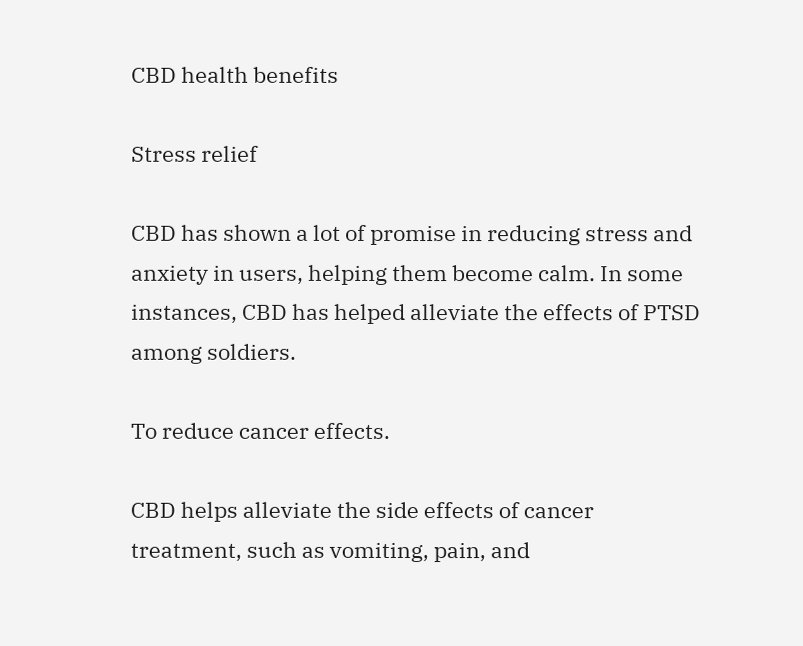CBD health benefits

Stress relief

CBD has shown a lot of promise in reducing stress and anxiety in users, helping them become calm. In some instances, CBD has helped alleviate the effects of PTSD among soldiers.

To reduce cancer effects.

CBD helps alleviate the side effects of cancer treatment, such as vomiting, pain, and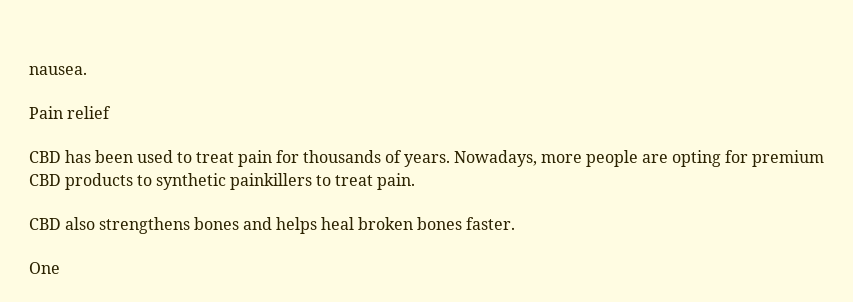nausea.

Pain relief

CBD has been used to treat pain for thousands of years. Nowadays, more people are opting for premium CBD products to synthetic painkillers to treat pain.

CBD also strengthens bones and helps heal broken bones faster.

One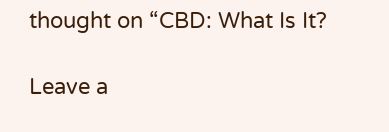thought on “CBD: What Is It?

Leave a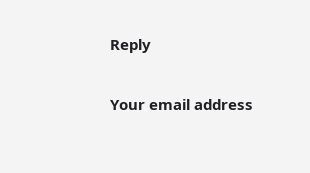Reply

Your email address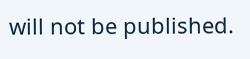will not be published.